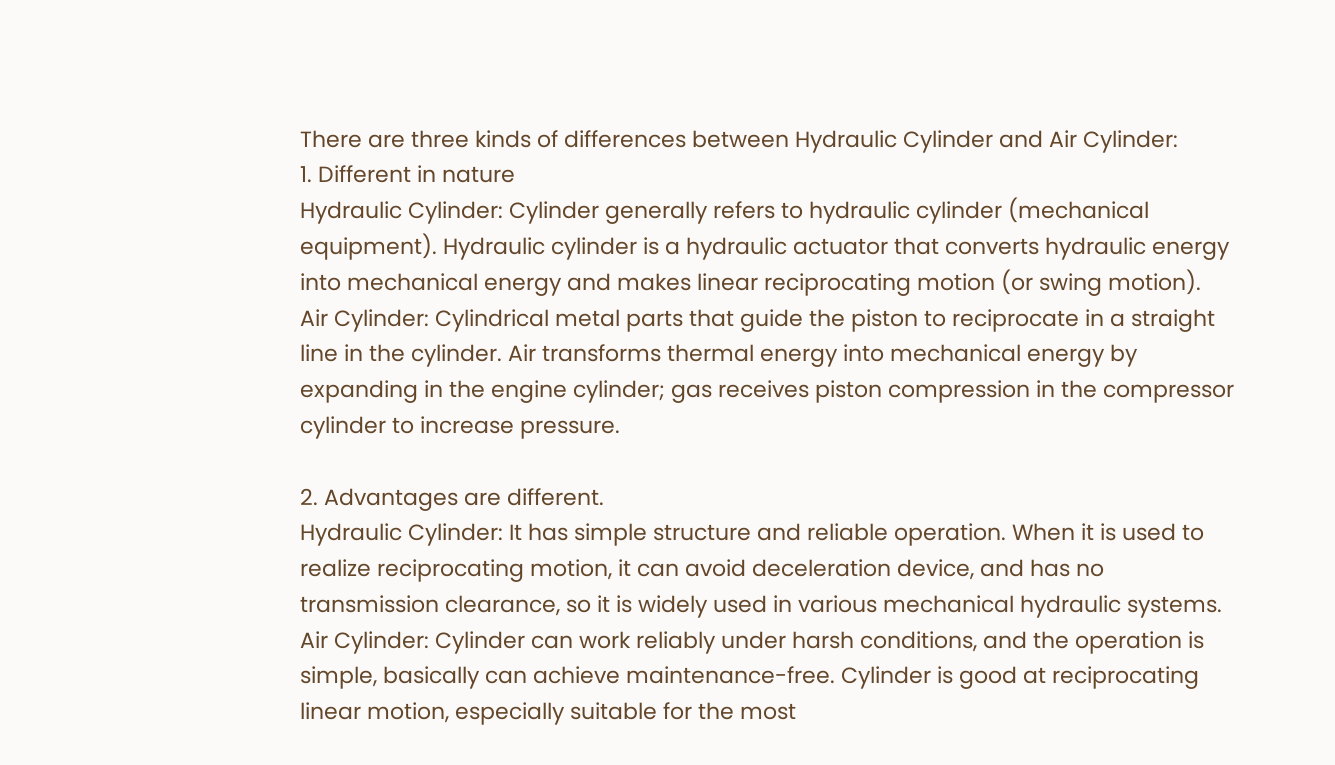There are three kinds of differences between Hydraulic Cylinder and Air Cylinder:
1. Different in nature
Hydraulic Cylinder: Cylinder generally refers to hydraulic cylinder (mechanical equipment). Hydraulic cylinder is a hydraulic actuator that converts hydraulic energy into mechanical energy and makes linear reciprocating motion (or swing motion).
Air Cylinder: Cylindrical metal parts that guide the piston to reciprocate in a straight line in the cylinder. Air transforms thermal energy into mechanical energy by expanding in the engine cylinder; gas receives piston compression in the compressor cylinder to increase pressure.

2. Advantages are different.
Hydraulic Cylinder: It has simple structure and reliable operation. When it is used to realize reciprocating motion, it can avoid deceleration device, and has no transmission clearance, so it is widely used in various mechanical hydraulic systems.
Air Cylinder: Cylinder can work reliably under harsh conditions, and the operation is simple, basically can achieve maintenance-free. Cylinder is good at reciprocating linear motion, especially suitable for the most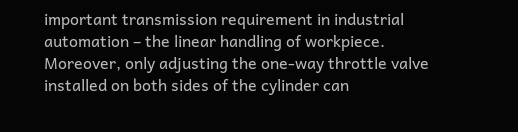important transmission requirement in industrial automation – the linear handling of workpiece. Moreover, only adjusting the one-way throttle valve installed on both sides of the cylinder can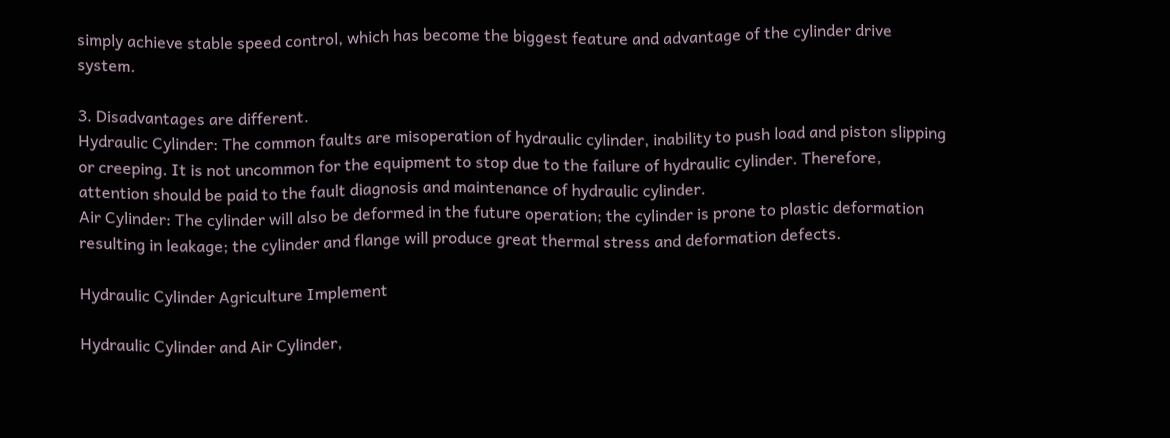simply achieve stable speed control, which has become the biggest feature and advantage of the cylinder drive system.

3. Disadvantages are different.
Hydraulic Cylinder: The common faults are misoperation of hydraulic cylinder, inability to push load and piston slipping or creeping. It is not uncommon for the equipment to stop due to the failure of hydraulic cylinder. Therefore, attention should be paid to the fault diagnosis and maintenance of hydraulic cylinder.
Air Cylinder: The cylinder will also be deformed in the future operation; the cylinder is prone to plastic deformation resulting in leakage; the cylinder and flange will produce great thermal stress and deformation defects.

Hydraulic Cylinder Agriculture Implement

Hydraulic Cylinder and Air Cylinder,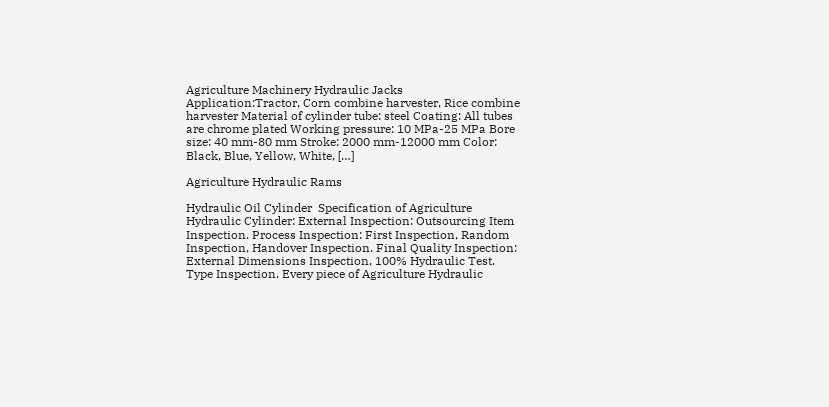Agriculture Machinery Hydraulic Jacks  Application:Tractor, Corn combine harvester, Rice combine harvester Material of cylinder tube: steel Coating: All tubes are chrome plated Working pressure: 10 MPa-25 MPa Bore size: 40 mm-80 mm Stroke: 2000 mm-12000 mm Color: Black, Blue, Yellow, White, […]

Agriculture Hydraulic Rams

Hydraulic Oil Cylinder  Specification of Agriculture Hydraulic Cylinder: External Inspection: Outsourcing Item Inspection. Process Inspection: First Inspection, Random Inspection, Handover Inspection. Final Quality Inspection: External Dimensions Inspection, 100% Hydraulic Test. Type Inspection. Every piece of Agriculture Hydraulic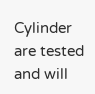Cylinder are tested and will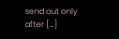send out only after […]